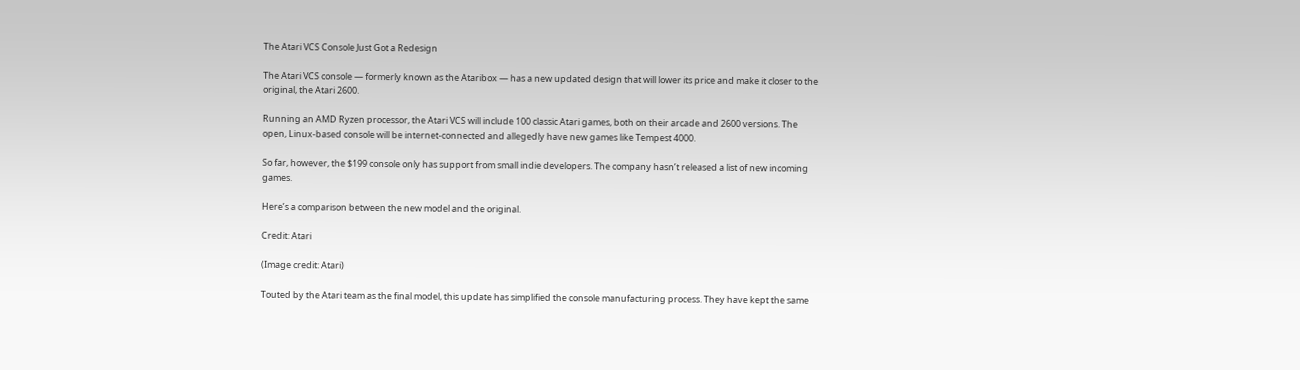The Atari VCS Console Just Got a Redesign

The Atari VCS console — formerly known as the Ataribox — has a new updated design that will lower its price and make it closer to the original, the Atari 2600.

Running an AMD Ryzen processor, the Atari VCS will include 100 classic Atari games, both on their arcade and 2600 versions. The open, Linux-based console will be internet-connected and allegedly have new games like Tempest 4000.

So far, however, the $199 console only has support from small indie developers. The company hasn’t released a list of new incoming games.

Here’s a comparison between the new model and the original.

Credit: Atari

(Image credit: Atari)

Touted by the Atari team as the final model, this update has simplified the console manufacturing process. They have kept the same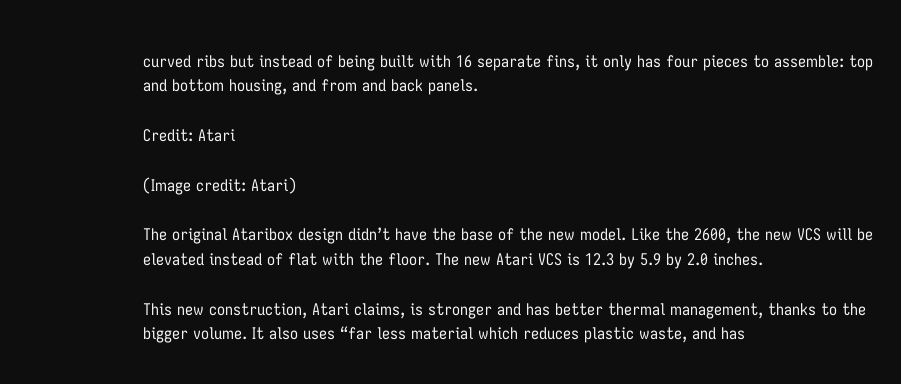curved ribs but instead of being built with 16 separate fins, it only has four pieces to assemble: top and bottom housing, and from and back panels.

Credit: Atari

(Image credit: Atari)

The original Ataribox design didn’t have the base of the new model. Like the 2600, the new VCS will be elevated instead of flat with the floor. The new Atari VCS is 12.3 by 5.9 by 2.0 inches.

This new construction, Atari claims, is stronger and has better thermal management, thanks to the bigger volume. It also uses “far less material which reduces plastic waste, and has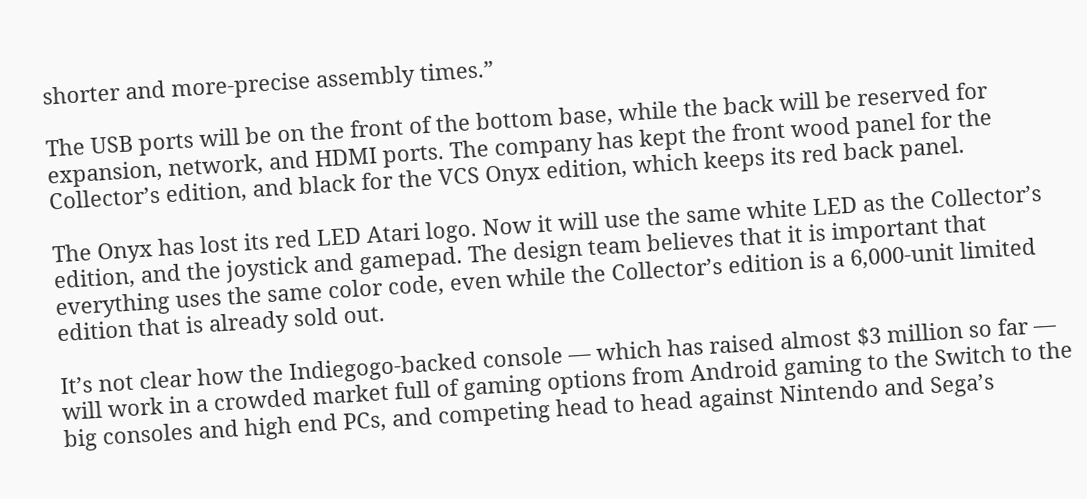shorter and more-precise assembly times.”

The USB ports will be on the front of the bottom base, while the back will be reserved for expansion, network, and HDMI ports. The company has kept the front wood panel for the Collector’s edition, and black for the VCS Onyx edition, which keeps its red back panel.

The Onyx has lost its red LED Atari logo. Now it will use the same white LED as the Collector’s edition, and the joystick and gamepad. The design team believes that it is important that everything uses the same color code, even while the Collector’s edition is a 6,000-unit limited edition that is already sold out.

It’s not clear how the Indiegogo-backed console — which has raised almost $3 million so far — will work in a crowded market full of gaming options from Android gaming to the Switch to the big consoles and high end PCs, and competing head to head against Nintendo and Sega’s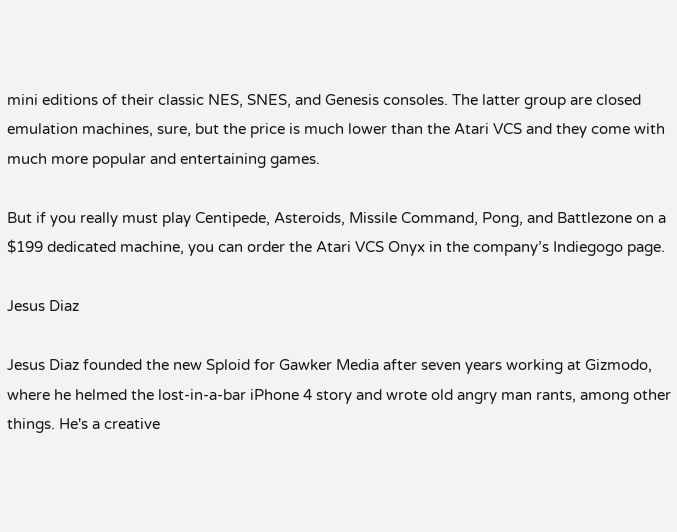mini editions of their classic NES, SNES, and Genesis consoles. The latter group are closed emulation machines, sure, but the price is much lower than the Atari VCS and they come with much more popular and entertaining games.

But if you really must play Centipede, Asteroids, Missile Command, Pong, and Battlezone on a $199 dedicated machine, you can order the Atari VCS Onyx in the company’s Indiegogo page.

Jesus Diaz

Jesus Diaz founded the new Sploid for Gawker Media after seven years working at Gizmodo, where he helmed the lost-in-a-bar iPhone 4 story and wrote old angry man rants, among other things. He's a creative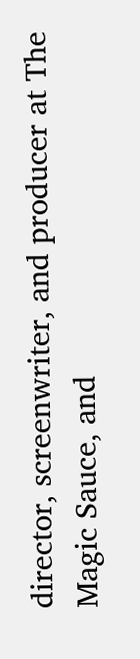director, screenwriter, and producer at The Magic Sauce, and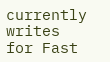currently writes for Fast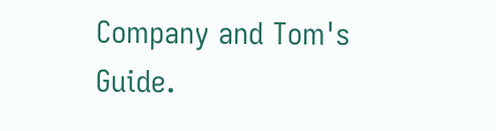Company and Tom's Guide.